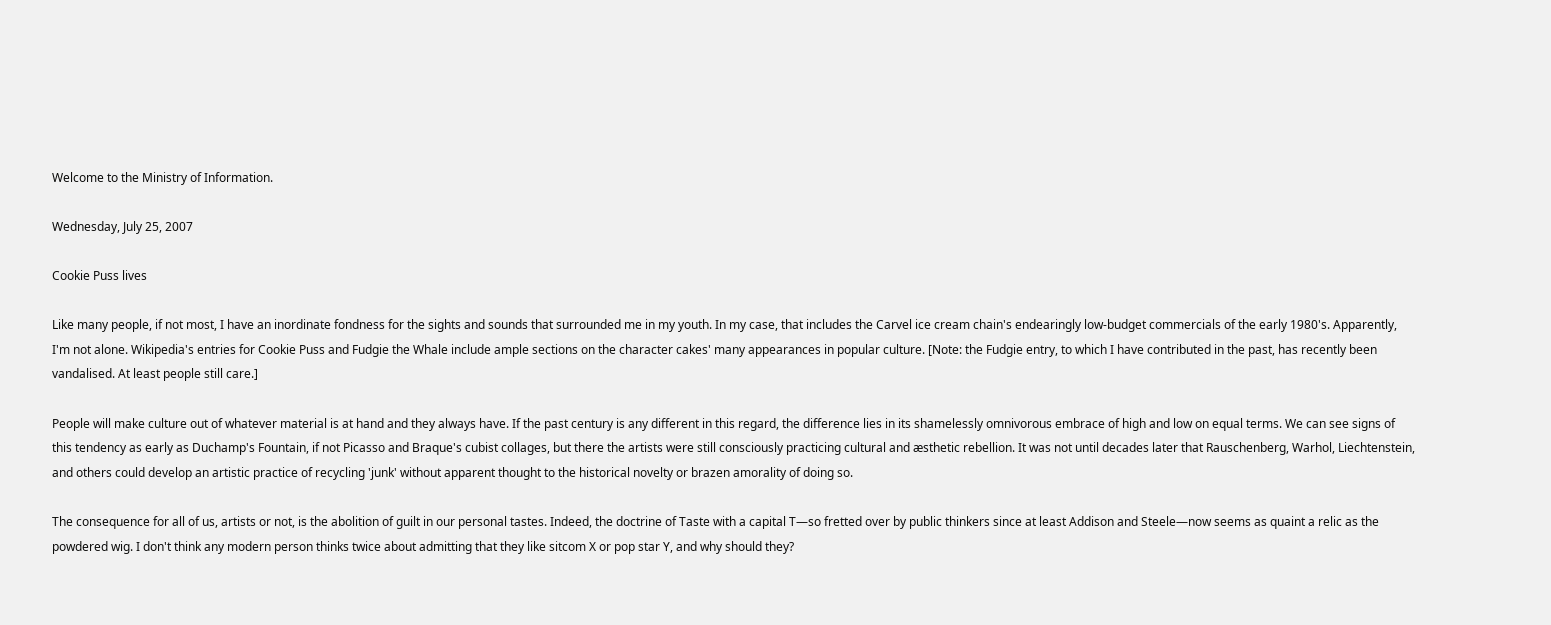Welcome to the Ministry of Information.

Wednesday, July 25, 2007

Cookie Puss lives

Like many people, if not most, I have an inordinate fondness for the sights and sounds that surrounded me in my youth. In my case, that includes the Carvel ice cream chain's endearingly low-budget commercials of the early 1980's. Apparently, I'm not alone. Wikipedia's entries for Cookie Puss and Fudgie the Whale include ample sections on the character cakes' many appearances in popular culture. [Note: the Fudgie entry, to which I have contributed in the past, has recently been vandalised. At least people still care.]

People will make culture out of whatever material is at hand and they always have. If the past century is any different in this regard, the difference lies in its shamelessly omnivorous embrace of high and low on equal terms. We can see signs of this tendency as early as Duchamp's Fountain, if not Picasso and Braque's cubist collages, but there the artists were still consciously practicing cultural and æsthetic rebellion. It was not until decades later that Rauschenberg, Warhol, Liechtenstein, and others could develop an artistic practice of recycling 'junk' without apparent thought to the historical novelty or brazen amorality of doing so.

The consequence for all of us, artists or not, is the abolition of guilt in our personal tastes. Indeed, the doctrine of Taste with a capital T—so fretted over by public thinkers since at least Addison and Steele—now seems as quaint a relic as the powdered wig. I don't think any modern person thinks twice about admitting that they like sitcom X or pop star Y, and why should they?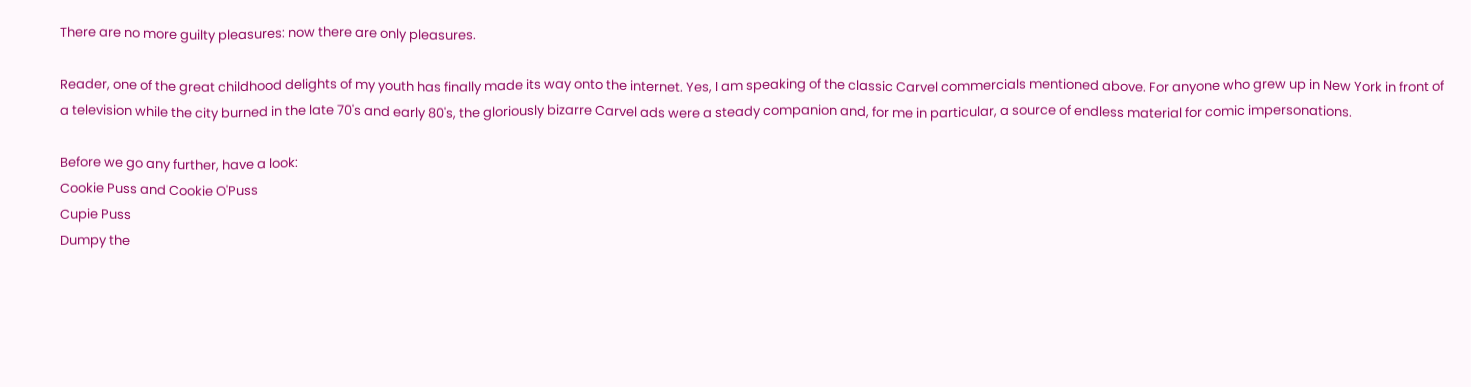There are no more guilty pleasures: now there are only pleasures.

Reader, one of the great childhood delights of my youth has finally made its way onto the internet. Yes, I am speaking of the classic Carvel commercials mentioned above. For anyone who grew up in New York in front of a television while the city burned in the late 70's and early 80's, the gloriously bizarre Carvel ads were a steady companion and, for me in particular, a source of endless material for comic impersonations.

Before we go any further, have a look:
Cookie Puss and Cookie O'Puss
Cupie Puss
Dumpy the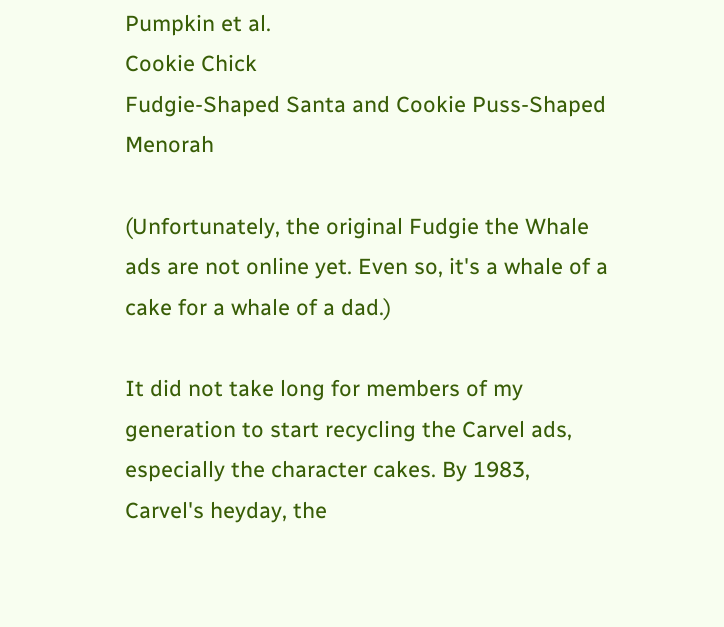Pumpkin et al.
Cookie Chick
Fudgie-Shaped Santa and Cookie Puss-Shaped Menorah

(Unfortunately, the original Fudgie the Whale ads are not online yet. Even so, it's a whale of a cake for a whale of a dad.)

It did not take long for members of my generation to start recycling the Carvel ads, especially the character cakes. By 1983, Carvel's heyday, the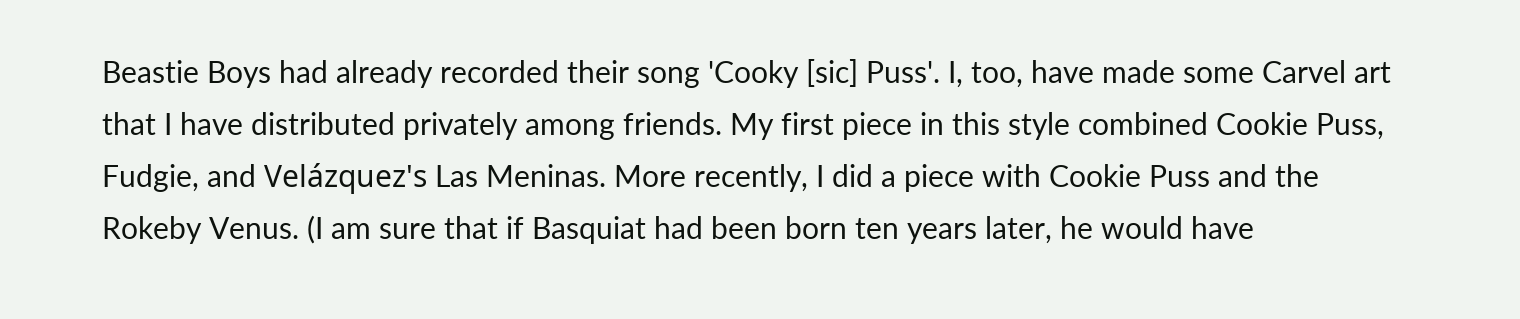Beastie Boys had already recorded their song 'Cooky [sic] Puss'. I, too, have made some Carvel art that I have distributed privately among friends. My first piece in this style combined Cookie Puss, Fudgie, and Velázquez's Las Meninas. More recently, I did a piece with Cookie Puss and the Rokeby Venus. (I am sure that if Basquiat had been born ten years later, he would have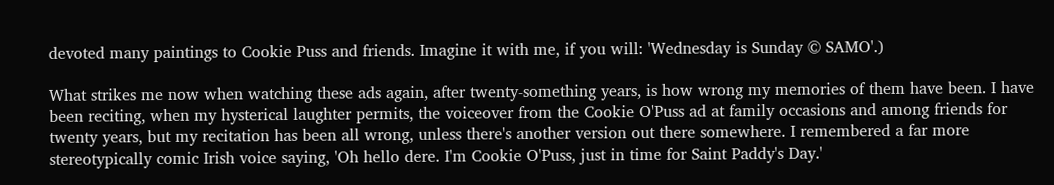devoted many paintings to Cookie Puss and friends. Imagine it with me, if you will: 'Wednesday is Sunday © SAMO'.)

What strikes me now when watching these ads again, after twenty-something years, is how wrong my memories of them have been. I have been reciting, when my hysterical laughter permits, the voiceover from the Cookie O'Puss ad at family occasions and among friends for twenty years, but my recitation has been all wrong, unless there's another version out there somewhere. I remembered a far more stereotypically comic Irish voice saying, 'Oh hello dere. I'm Cookie O'Puss, just in time for Saint Paddy's Day.'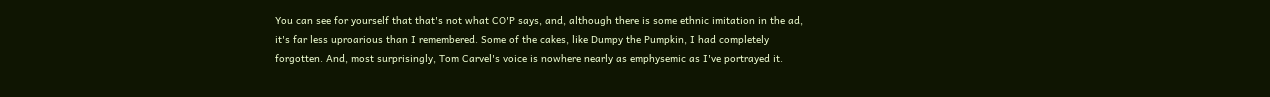You can see for yourself that that's not what CO'P says, and, although there is some ethnic imitation in the ad, it's far less uproarious than I remembered. Some of the cakes, like Dumpy the Pumpkin, I had completely forgotten. And, most surprisingly, Tom Carvel's voice is nowhere nearly as emphysemic as I've portrayed it.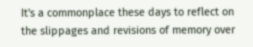It's a commonplace these days to reflect on the slippages and revisions of memory over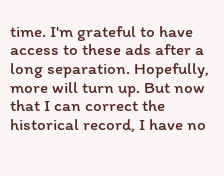time. I'm grateful to have access to these ads after a long separation. Hopefully, more will turn up. But now that I can correct the historical record, I have no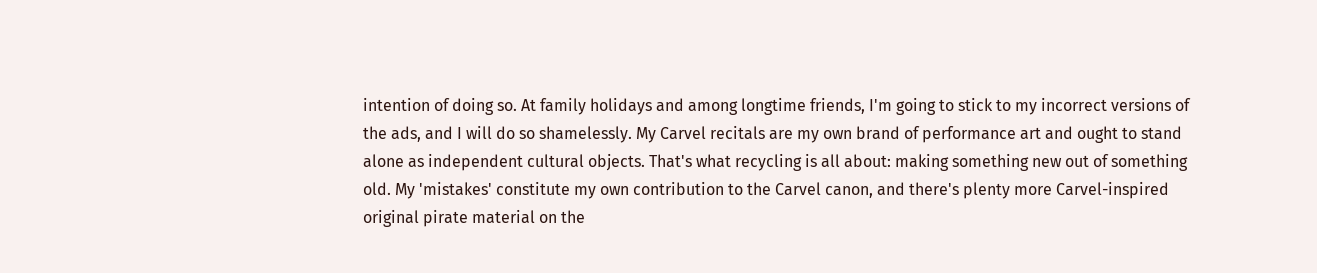intention of doing so. At family holidays and among longtime friends, I'm going to stick to my incorrect versions of the ads, and I will do so shamelessly. My Carvel recitals are my own brand of performance art and ought to stand alone as independent cultural objects. That's what recycling is all about: making something new out of something old. My 'mistakes' constitute my own contribution to the Carvel canon, and there's plenty more Carvel-inspired original pirate material on the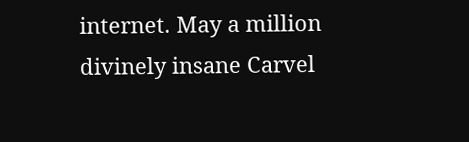internet. May a million divinely insane Carvel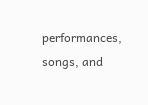performances, songs, and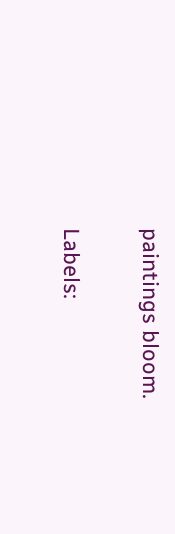paintings bloom.

Labels: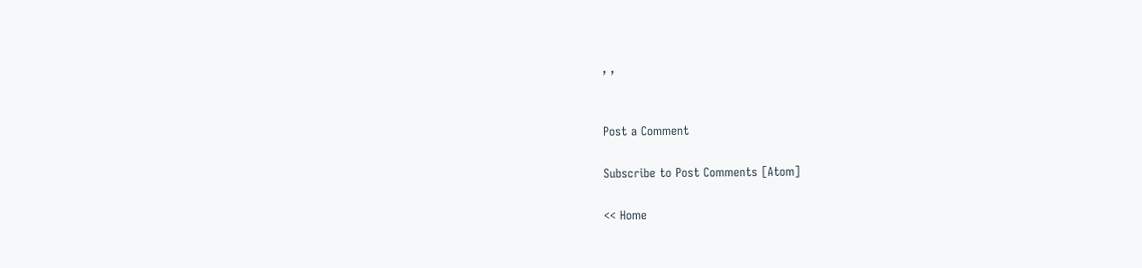, ,


Post a Comment

Subscribe to Post Comments [Atom]

<< Home